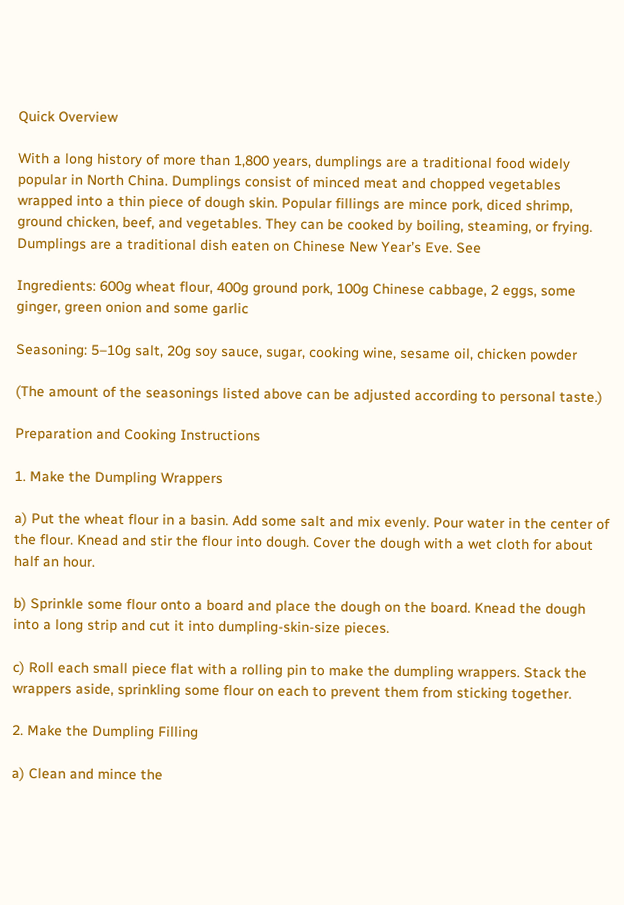Quick Overview

With a long history of more than 1,800 years, dumplings are a traditional food widely popular in North China. Dumplings consist of minced meat and chopped vegetables wrapped into a thin piece of dough skin. Popular fillings are mince pork, diced shrimp, ground chicken, beef, and vegetables. They can be cooked by boiling, steaming, or frying. Dumplings are a traditional dish eaten on Chinese New Year’s Eve. See

Ingredients: 600g wheat flour, 400g ground pork, 100g Chinese cabbage, 2 eggs, some ginger, green onion and some garlic

Seasoning: 5–10g salt, 20g soy sauce, sugar, cooking wine, sesame oil, chicken powder

(The amount of the seasonings listed above can be adjusted according to personal taste.)

Preparation and Cooking Instructions

1. Make the Dumpling Wrappers

a) Put the wheat flour in a basin. Add some salt and mix evenly. Pour water in the center of the flour. Knead and stir the flour into dough. Cover the dough with a wet cloth for about half an hour.

b) Sprinkle some flour onto a board and place the dough on the board. Knead the dough into a long strip and cut it into dumpling-skin-size pieces.

c) Roll each small piece flat with a rolling pin to make the dumpling wrappers. Stack the wrappers aside, sprinkling some flour on each to prevent them from sticking together.

2. Make the Dumpling Filling

a) Clean and mince the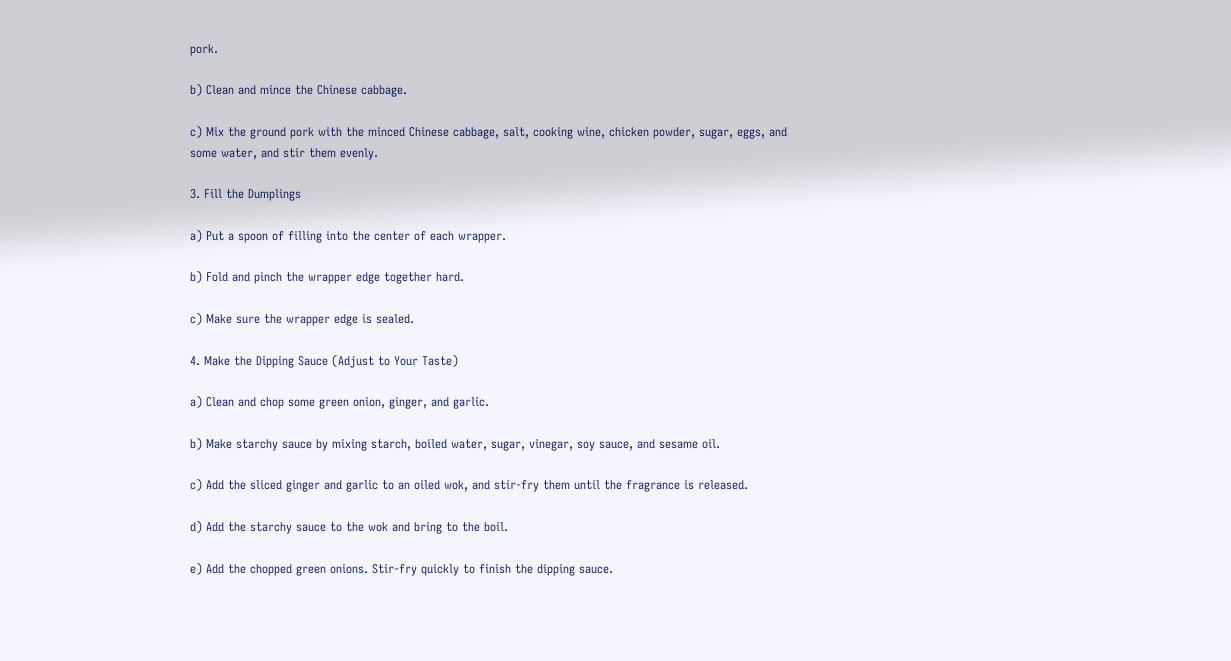pork.

b) Clean and mince the Chinese cabbage.

c) Mix the ground pork with the minced Chinese cabbage, salt, cooking wine, chicken powder, sugar, eggs, and some water, and stir them evenly.

3. Fill the Dumplings

a) Put a spoon of filling into the center of each wrapper.

b) Fold and pinch the wrapper edge together hard.

c) Make sure the wrapper edge is sealed.

4. Make the Dipping Sauce (Adjust to Your Taste)

a) Clean and chop some green onion, ginger, and garlic.

b) Make starchy sauce by mixing starch, boiled water, sugar, vinegar, soy sauce, and sesame oil.

c) Add the sliced ginger and garlic to an oiled wok, and stir-fry them until the fragrance is released.

d) Add the starchy sauce to the wok and bring to the boil.

e) Add the chopped green onions. Stir-fry quickly to finish the dipping sauce.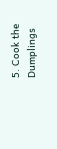5. Cook the Dumplings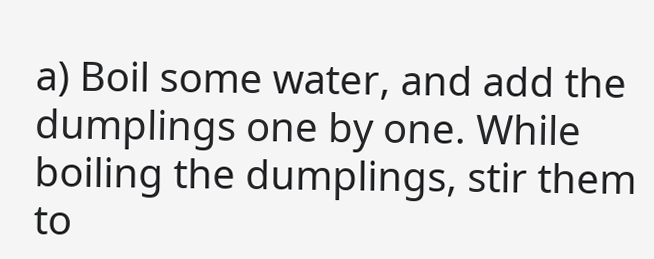a) Boil some water, and add the dumplings one by one. While boiling the dumplings, stir them to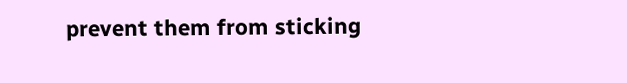prevent them from sticking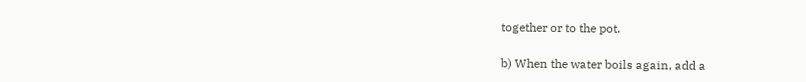together or to the pot.

b) When the water boils again, add a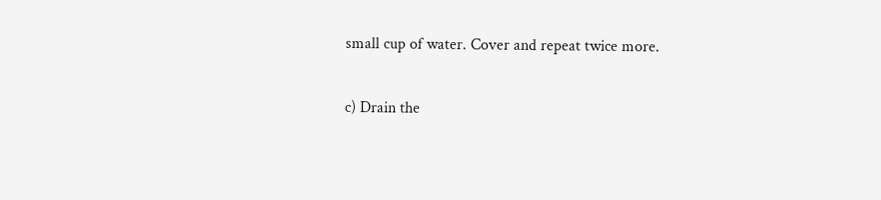small cup of water. Cover and repeat twice more.

c) Drain the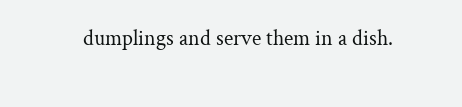dumplings and serve them in a dish.